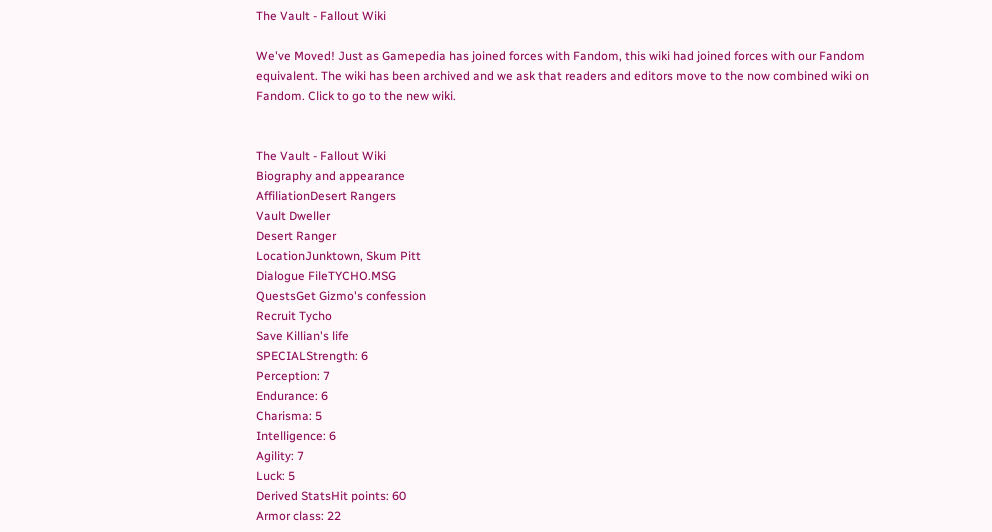The Vault - Fallout Wiki

We've Moved! Just as Gamepedia has joined forces with Fandom, this wiki had joined forces with our Fandom equivalent. The wiki has been archived and we ask that readers and editors move to the now combined wiki on Fandom. Click to go to the new wiki.


The Vault - Fallout Wiki
Biography and appearance
AffiliationDesert Rangers
Vault Dweller
Desert Ranger
LocationJunktown, Skum Pitt
Dialogue FileTYCHO.MSG
QuestsGet Gizmo's confession
Recruit Tycho
Save Killian's life
SPECIALStrength: 6
Perception: 7
Endurance: 6
Charisma: 5
Intelligence: 6
Agility: 7
Luck: 5
Derived StatsHit points: 60
Armor class: 22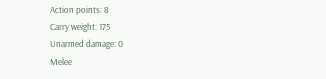Action points: 8
Carry weight: 175
Unarmed damage: 0
Melee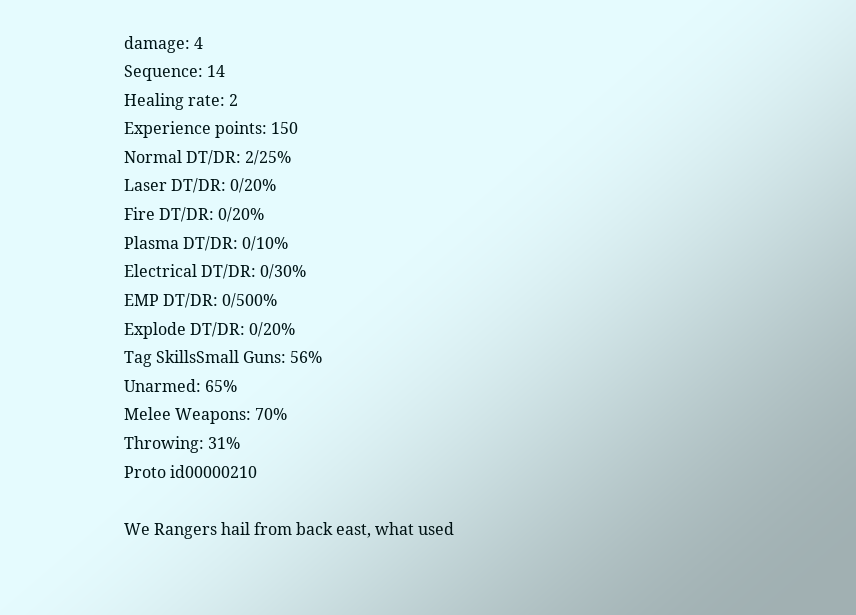damage: 4
Sequence: 14
Healing rate: 2
Experience points: 150
Normal DT/DR: 2/25%
Laser DT/DR: 0/20%
Fire DT/DR: 0/20%
Plasma DT/DR: 0/10%
Electrical DT/DR: 0/30%
EMP DT/DR: 0/500%
Explode DT/DR: 0/20%
Tag SkillsSmall Guns: 56%
Unarmed: 65%
Melee Weapons: 70%
Throwing: 31%
Proto id00000210

We Rangers hail from back east, what used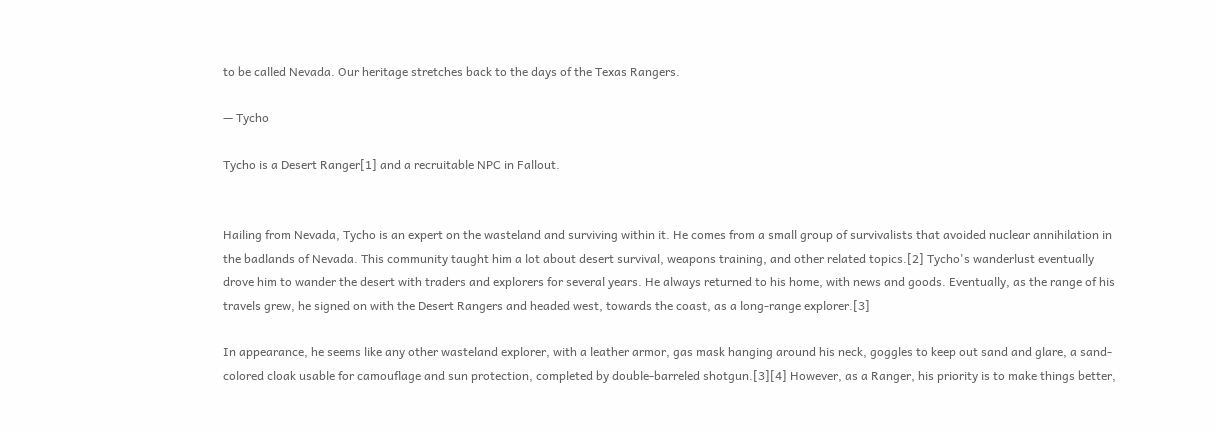to be called Nevada. Our heritage stretches back to the days of the Texas Rangers.

— Tycho

Tycho is a Desert Ranger[1] and a recruitable NPC in Fallout.


Hailing from Nevada, Tycho is an expert on the wasteland and surviving within it. He comes from a small group of survivalists that avoided nuclear annihilation in the badlands of Nevada. This community taught him a lot about desert survival, weapons training, and other related topics.[2] Tycho's wanderlust eventually drove him to wander the desert with traders and explorers for several years. He always returned to his home, with news and goods. Eventually, as the range of his travels grew, he signed on with the Desert Rangers and headed west, towards the coast, as a long-range explorer.[3]

In appearance, he seems like any other wasteland explorer, with a leather armor, gas mask hanging around his neck, goggles to keep out sand and glare, a sand-colored cloak usable for camouflage and sun protection, completed by double-barreled shotgun.[3][4] However, as a Ranger, his priority is to make things better,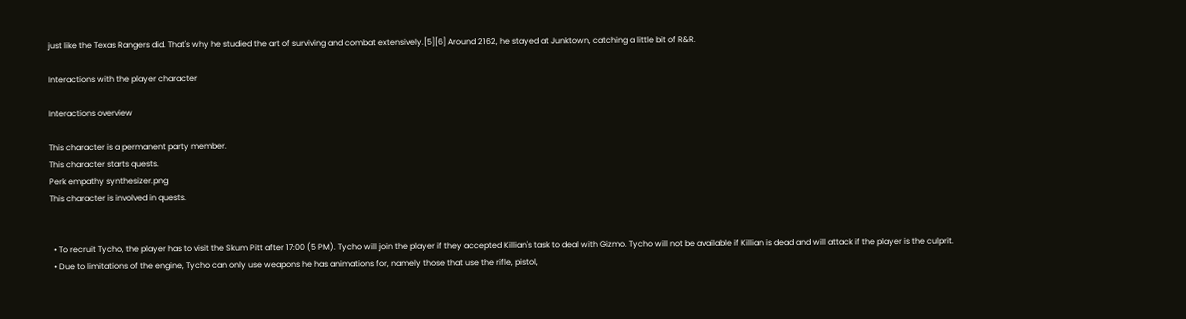just like the Texas Rangers did. That's why he studied the art of surviving and combat extensively.[5][6] Around 2162, he stayed at Junktown, catching a little bit of R&R.

Interactions with the player character

Interactions overview

This character is a permanent party member.
This character starts quests.
Perk empathy synthesizer.png
This character is involved in quests.


  • To recruit Tycho, the player has to visit the Skum Pitt after 17:00 (5 PM). Tycho will join the player if they accepted Killian's task to deal with Gizmo. Tycho will not be available if Killian is dead and will attack if the player is the culprit.
  • Due to limitations of the engine, Tycho can only use weapons he has animations for, namely those that use the rifle, pistol,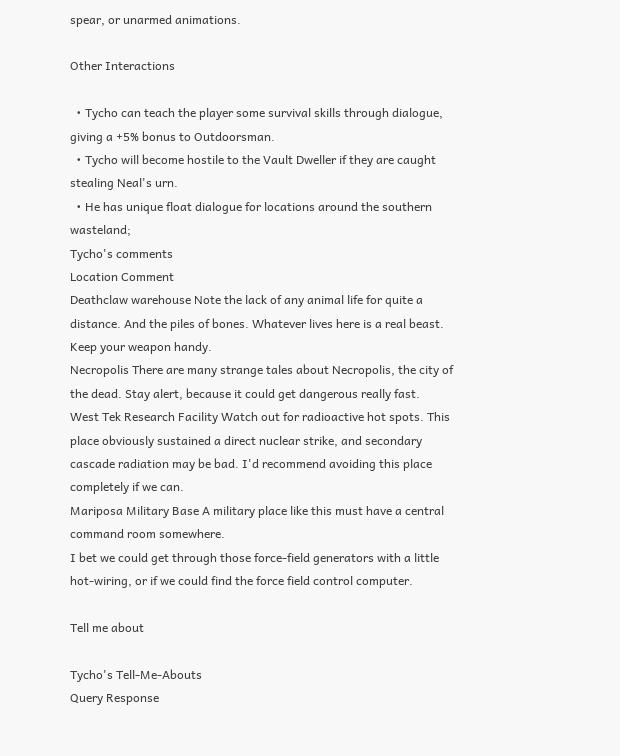spear, or unarmed animations.

Other Interactions

  • Tycho can teach the player some survival skills through dialogue, giving a +5% bonus to Outdoorsman.
  • Tycho will become hostile to the Vault Dweller if they are caught stealing Neal's urn.
  • He has unique float dialogue for locations around the southern wasteland;
Tycho's comments
Location Comment
Deathclaw warehouse Note the lack of any animal life for quite a distance. And the piles of bones. Whatever lives here is a real beast. Keep your weapon handy.
Necropolis There are many strange tales about Necropolis, the city of the dead. Stay alert, because it could get dangerous really fast.
West Tek Research Facility Watch out for radioactive hot spots. This place obviously sustained a direct nuclear strike, and secondary cascade radiation may be bad. I'd recommend avoiding this place completely if we can.
Mariposa Military Base A military place like this must have a central command room somewhere.
I bet we could get through those force-field generators with a little hot-wiring, or if we could find the force field control computer.

Tell me about

Tycho's Tell-Me-Abouts
Query Response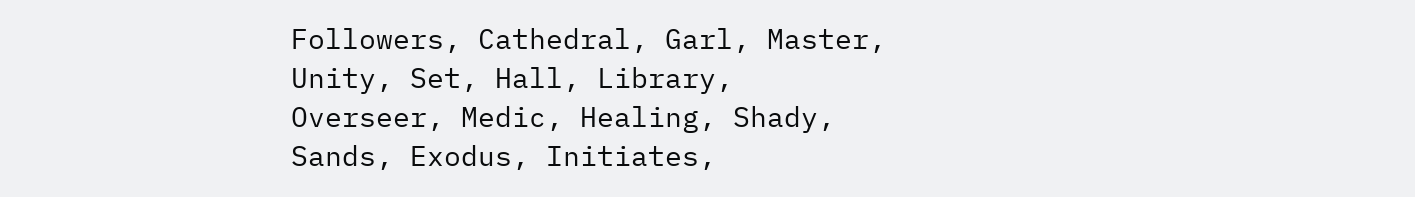Followers, Cathedral, Garl, Master, Unity, Set, Hall, Library, Overseer, Medic, Healing, Shady, Sands, Exodus, Initiates,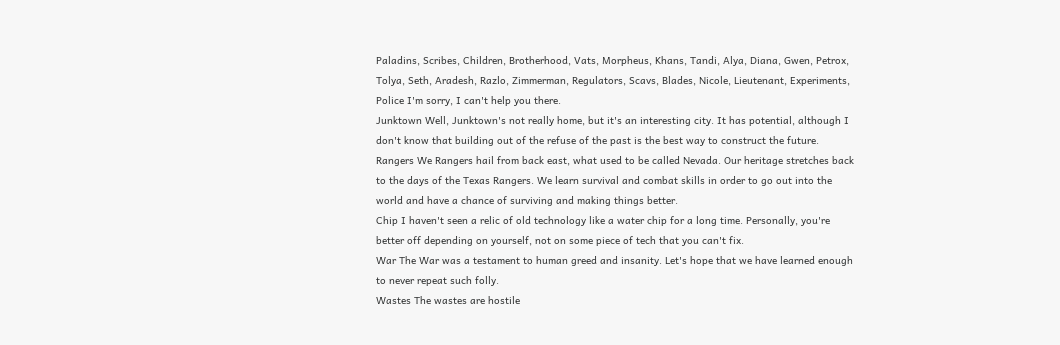Paladins, Scribes, Children, Brotherhood, Vats, Morpheus, Khans, Tandi, Alya, Diana, Gwen, Petrox, Tolya, Seth, Aradesh, Razlo, Zimmerman, Regulators, Scavs, Blades, Nicole, Lieutenant, Experiments, Police I'm sorry, I can't help you there.
Junktown Well, Junktown's not really home, but it's an interesting city. It has potential, although I don't know that building out of the refuse of the past is the best way to construct the future.
Rangers We Rangers hail from back east, what used to be called Nevada. Our heritage stretches back to the days of the Texas Rangers. We learn survival and combat skills in order to go out into the world and have a chance of surviving and making things better.
Chip I haven't seen a relic of old technology like a water chip for a long time. Personally, you're better off depending on yourself, not on some piece of tech that you can't fix.
War The War was a testament to human greed and insanity. Let's hope that we have learned enough to never repeat such folly.
Wastes The wastes are hostile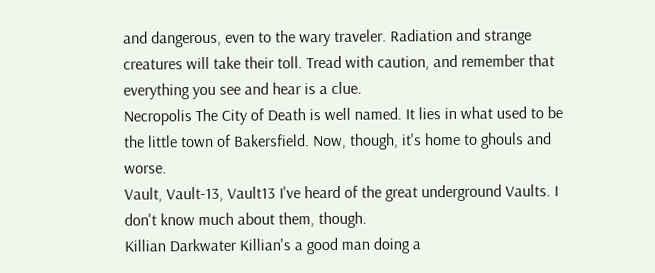and dangerous, even to the wary traveler. Radiation and strange creatures will take their toll. Tread with caution, and remember that everything you see and hear is a clue.
Necropolis The City of Death is well named. It lies in what used to be the little town of Bakersfield. Now, though, it's home to ghouls and worse.
Vault, Vault-13, Vault13 I've heard of the great underground Vaults. I don't know much about them, though.
Killian Darkwater Killian's a good man doing a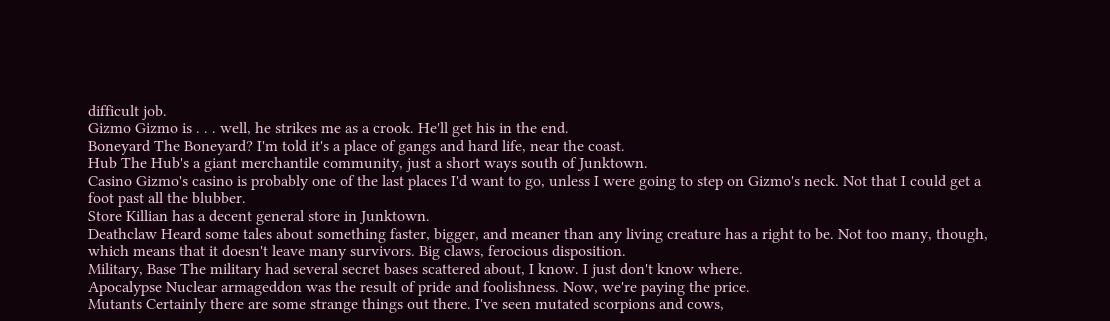difficult job.
Gizmo Gizmo is . . . well, he strikes me as a crook. He'll get his in the end.
Boneyard The Boneyard? I'm told it's a place of gangs and hard life, near the coast.
Hub The Hub's a giant merchantile community, just a short ways south of Junktown.
Casino Gizmo's casino is probably one of the last places I'd want to go, unless I were going to step on Gizmo's neck. Not that I could get a foot past all the blubber.
Store Killian has a decent general store in Junktown.
Deathclaw Heard some tales about something faster, bigger, and meaner than any living creature has a right to be. Not too many, though, which means that it doesn't leave many survivors. Big claws, ferocious disposition.
Military, Base The military had several secret bases scattered about, I know. I just don't know where.
Apocalypse Nuclear armageddon was the result of pride and foolishness. Now, we're paying the price.
Mutants Certainly there are some strange things out there. I've seen mutated scorpions and cows,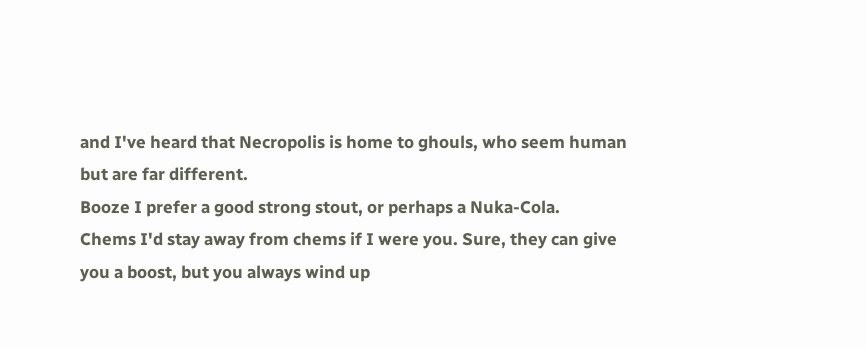and I've heard that Necropolis is home to ghouls, who seem human but are far different.
Booze I prefer a good strong stout, or perhaps a Nuka-Cola.
Chems I'd stay away from chems if I were you. Sure, they can give you a boost, but you always wind up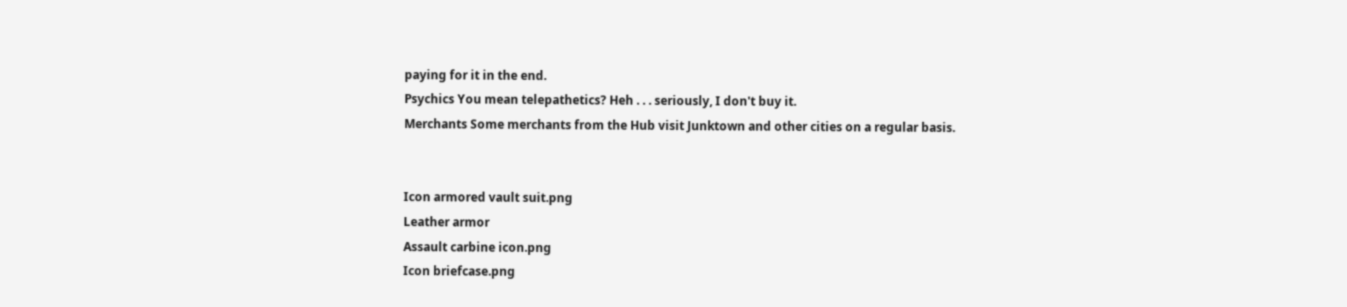paying for it in the end.
Psychics You mean telepathetics? Heh . . . seriously, I don't buy it.
Merchants Some merchants from the Hub visit Junktown and other cities on a regular basis.


Icon armored vault suit.png
Leather armor
Assault carbine icon.png
Icon briefcase.png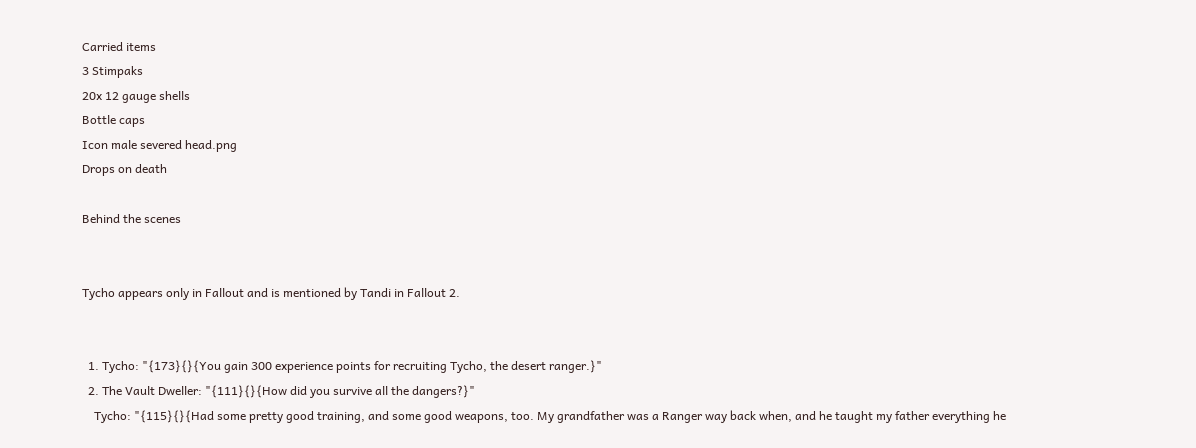Carried items
3 Stimpaks
20x 12 gauge shells
Bottle caps
Icon male severed head.png
Drops on death

Behind the scenes


Tycho appears only in Fallout and is mentioned by Tandi in Fallout 2.


  1. Tycho: "{173}{}{You gain 300 experience points for recruiting Tycho, the desert ranger.}"
  2. The Vault Dweller: "{111}{}{How did you survive all the dangers?}"
    Tycho: "{115}{}{Had some pretty good training, and some good weapons, too. My grandfather was a Ranger way back when, and he taught my father everything he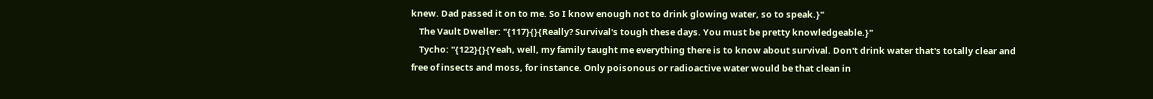knew. Dad passed it on to me. So I know enough not to drink glowing water, so to speak.}"
    The Vault Dweller: "{117}{}{Really? Survival's tough these days. You must be pretty knowledgeable.}"
    Tycho: "{122}{}{Yeah, well, my family taught me everything there is to know about survival. Don't drink water that's totally clear and free of insects and moss, for instance. Only poisonous or radioactive water would be that clean in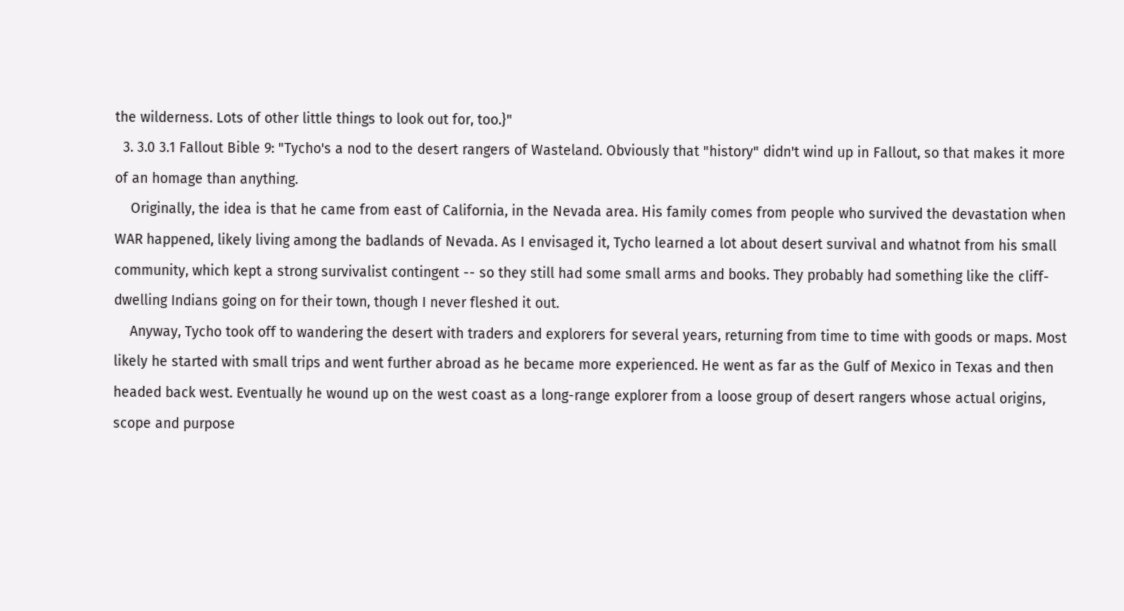the wilderness. Lots of other little things to look out for, too.}"
  3. 3.0 3.1 Fallout Bible 9: "Tycho's a nod to the desert rangers of Wasteland. Obviously that "history" didn't wind up in Fallout, so that makes it more of an homage than anything.
    Originally, the idea is that he came from east of California, in the Nevada area. His family comes from people who survived the devastation when WAR happened, likely living among the badlands of Nevada. As I envisaged it, Tycho learned a lot about desert survival and whatnot from his small community, which kept a strong survivalist contingent -- so they still had some small arms and books. They probably had something like the cliff-dwelling Indians going on for their town, though I never fleshed it out.
    Anyway, Tycho took off to wandering the desert with traders and explorers for several years, returning from time to time with goods or maps. Most likely he started with small trips and went further abroad as he became more experienced. He went as far as the Gulf of Mexico in Texas and then headed back west. Eventually he wound up on the west coast as a long-range explorer from a loose group of desert rangers whose actual origins, scope and purpose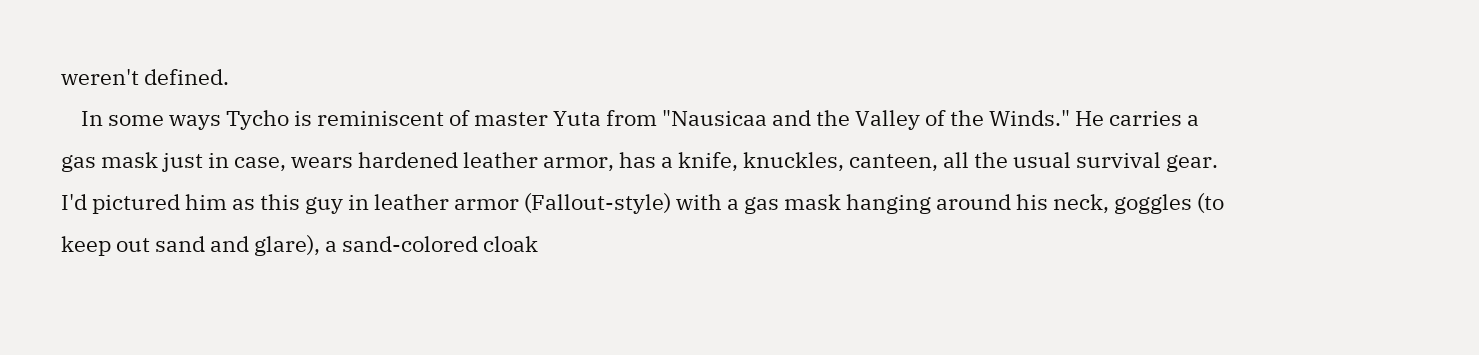weren't defined.
    In some ways Tycho is reminiscent of master Yuta from "Nausicaa and the Valley of the Winds." He carries a gas mask just in case, wears hardened leather armor, has a knife, knuckles, canteen, all the usual survival gear. I'd pictured him as this guy in leather armor (Fallout-style) with a gas mask hanging around his neck, goggles (to keep out sand and glare), a sand-colored cloak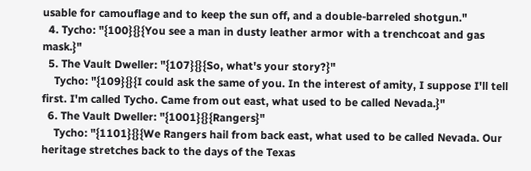usable for camouflage and to keep the sun off, and a double-barreled shotgun."
  4. Tycho: "{100}{}{You see a man in dusty leather armor with a trenchcoat and gas mask.}"
  5. The Vault Dweller: "{107}{}{So, what's your story?}"
    Tycho: "{109}{}{I could ask the same of you. In the interest of amity, I suppose I'll tell first. I'm called Tycho. Came from out east, what used to be called Nevada.}"
  6. The Vault Dweller: "{1001}{}{Rangers}"
    Tycho: "{1101}{}{We Rangers hail from back east, what used to be called Nevada. Our heritage stretches back to the days of the Texas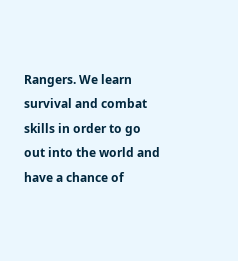Rangers. We learn survival and combat skills in order to go out into the world and have a chance of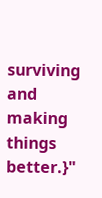surviving and making things better.}"